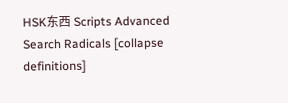HSK东西 Scripts Advanced Search Radicals [collapse definitions]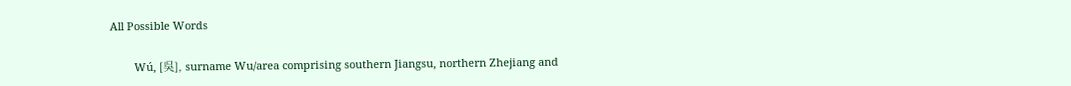All Possible Words

        Wú, [吳], surname Wu/area comprising southern Jiangsu, northern Zhejiang and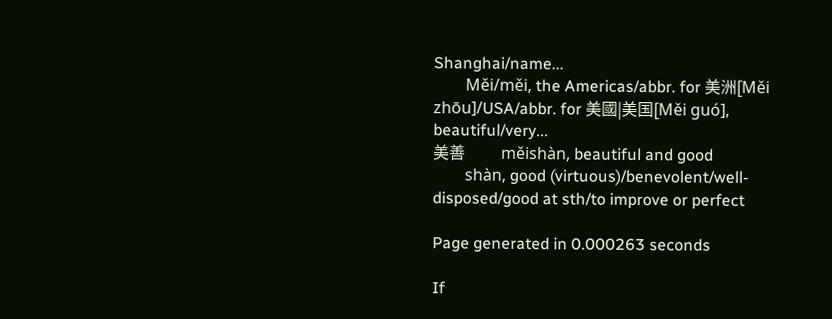Shanghai/name...
        Měi/měi, the Americas/abbr. for 美洲[Měi zhōu]/USA/abbr. for 美國|美国[Měi guó], beautiful/very...
美善         měishàn, beautiful and good
        shàn, good (virtuous)/benevolent/well-disposed/good at sth/to improve or perfect

Page generated in 0.000263 seconds

If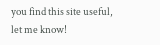you find this site useful, let me know!